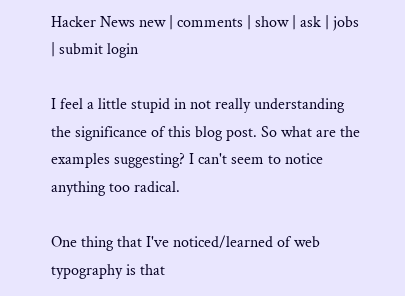Hacker News new | comments | show | ask | jobs | submit login

I feel a little stupid in not really understanding the significance of this blog post. So what are the examples suggesting? I can't seem to notice anything too radical.

One thing that I've noticed/learned of web typography is that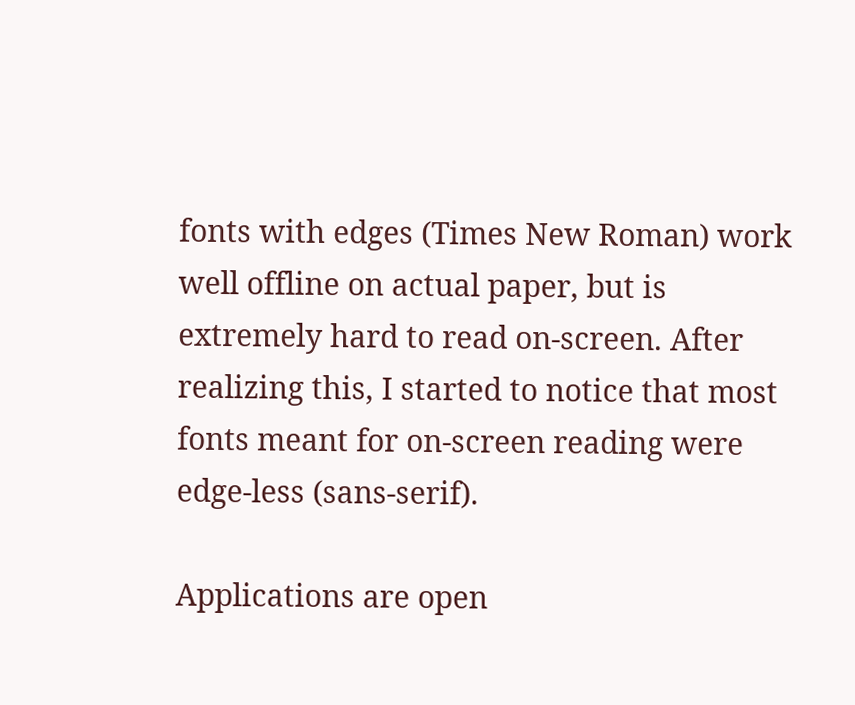fonts with edges (Times New Roman) work well offline on actual paper, but is extremely hard to read on-screen. After realizing this, I started to notice that most fonts meant for on-screen reading were edge-less (sans-serif).

Applications are open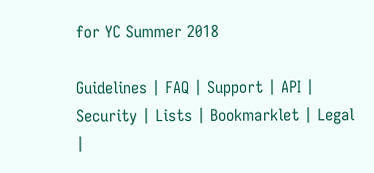for YC Summer 2018

Guidelines | FAQ | Support | API | Security | Lists | Bookmarklet | Legal |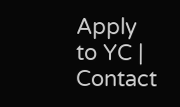Apply to YC | Contact